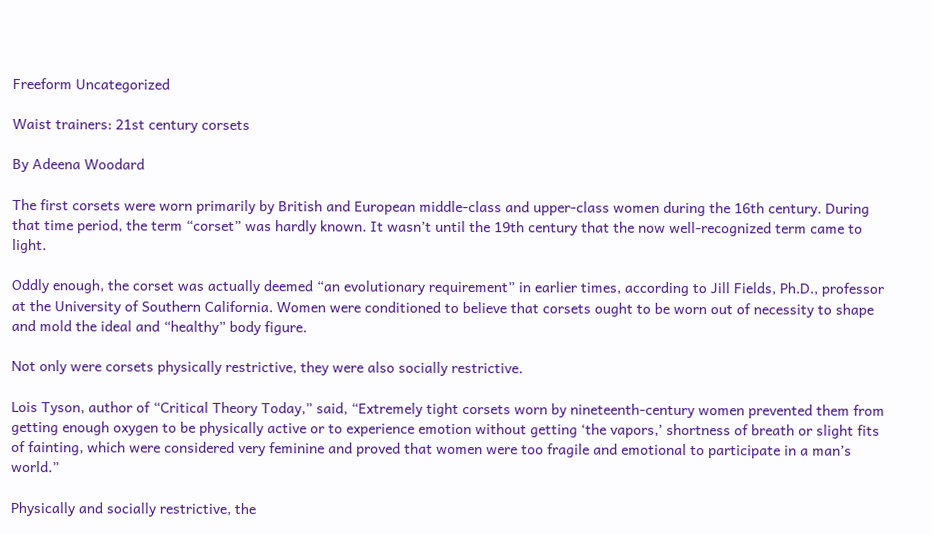Freeform Uncategorized

Waist trainers: 21st century corsets

By Adeena Woodard

The first corsets were worn primarily by British and European middle-class and upper-class women during the 16th century. During that time period, the term “corset” was hardly known. It wasn’t until the 19th century that the now well-recognized term came to light.

Oddly enough, the corset was actually deemed “an evolutionary requirement” in earlier times, according to Jill Fields, Ph.D., professor at the University of Southern California. Women were conditioned to believe that corsets ought to be worn out of necessity to shape and mold the ideal and “healthy” body figure.

Not only were corsets physically restrictive, they were also socially restrictive.

Lois Tyson, author of “Critical Theory Today,” said, “Extremely tight corsets worn by nineteenth-century women prevented them from getting enough oxygen to be physically active or to experience emotion without getting ‘the vapors,’ shortness of breath or slight fits of fainting, which were considered very feminine and proved that women were too fragile and emotional to participate in a man’s world.”

Physically and socially restrictive, the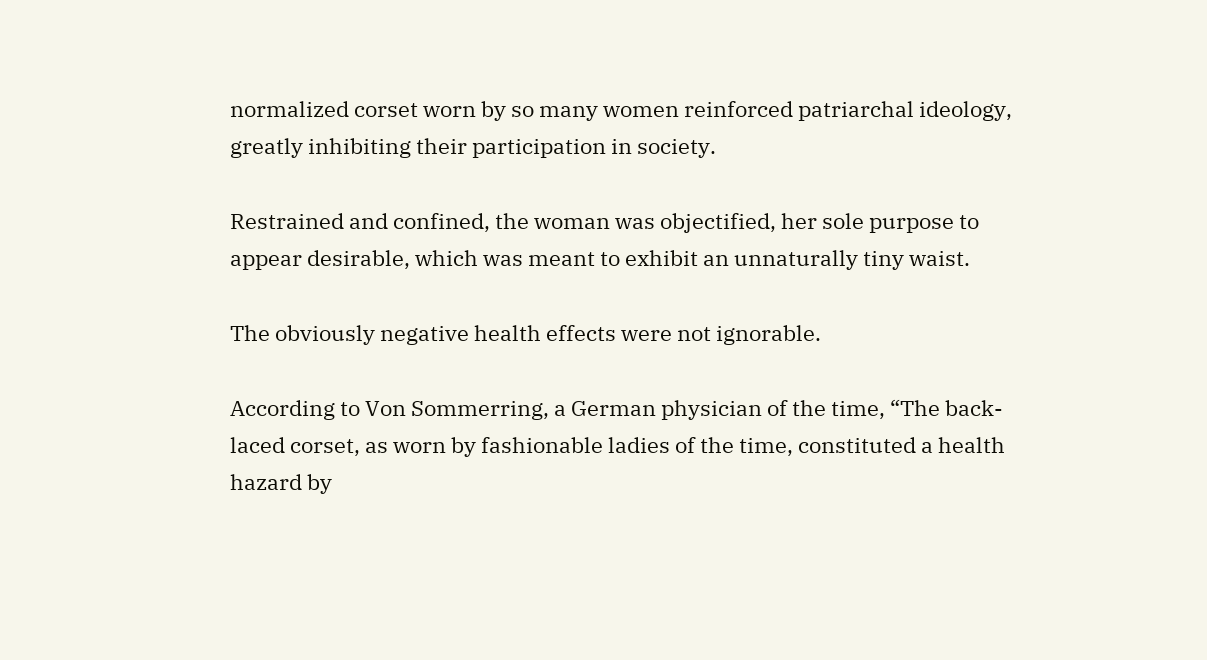normalized corset worn by so many women reinforced patriarchal ideology, greatly inhibiting their participation in society.

Restrained and confined, the woman was objectified, her sole purpose to appear desirable, which was meant to exhibit an unnaturally tiny waist.

The obviously negative health effects were not ignorable.

According to Von Sommerring, a German physician of the time, “The back-laced corset, as worn by fashionable ladies of the time, constituted a health hazard by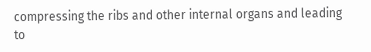compressing the ribs and other internal organs and leading to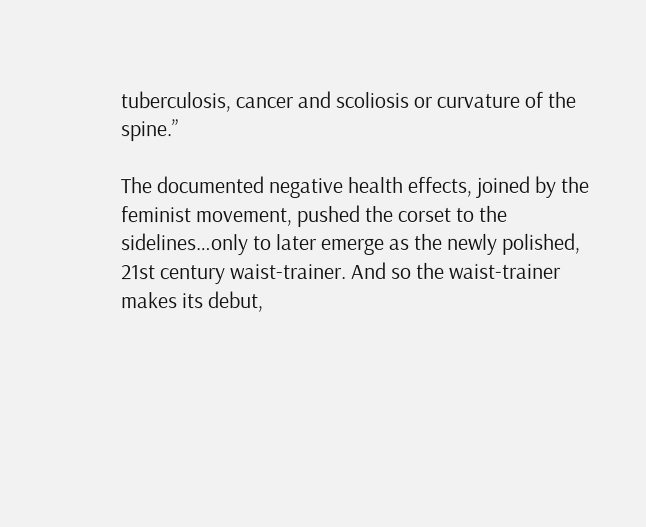tuberculosis, cancer and scoliosis or curvature of the spine.”

The documented negative health effects, joined by the feminist movement, pushed the corset to the sidelines…only to later emerge as the newly polished, 21st century waist-trainer. And so the waist-trainer makes its debut,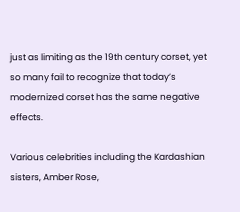just as limiting as the 19th century corset, yet so many fail to recognize that today’s modernized corset has the same negative effects.

Various celebrities including the Kardashian sisters, Amber Rose,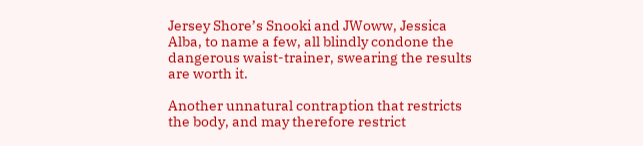Jersey Shore’s Snooki and JWoww, Jessica Alba, to name a few, all blindly condone the dangerous waist-trainer, swearing the results are worth it.

Another unnatural contraption that restricts the body, and may therefore restrict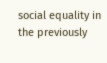social equality in the previously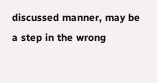discussed manner, may be a step in the wrong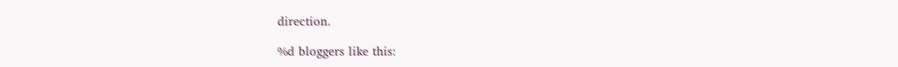direction.

%d bloggers like this: